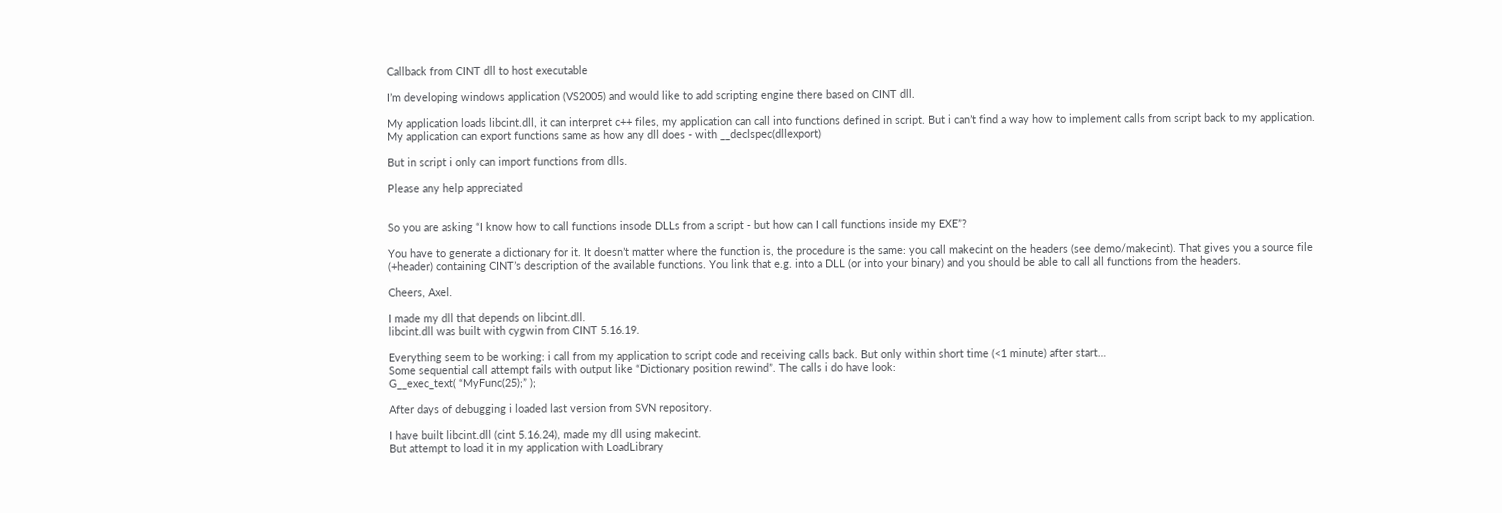Callback from CINT dll to host executable

I’m developing windows application (VS2005) and would like to add scripting engine there based on CINT dll.

My application loads libcint.dll, it can interpret c++ files, my application can call into functions defined in script. But i can’t find a way how to implement calls from script back to my application.
My application can export functions same as how any dll does - with __declspec(dllexport)

But in script i only can import functions from dlls.

Please any help appreciated


So you are asking “I know how to call functions insode DLLs from a script - but how can I call functions inside my EXE”?

You have to generate a dictionary for it. It doesn’t matter where the function is, the procedure is the same: you call makecint on the headers (see demo/makecint). That gives you a source file (+header) containing CINT’s description of the available functions. You link that e.g. into a DLL (or into your binary) and you should be able to call all functions from the headers.

Cheers, Axel.

I made my dll that depends on libcint.dll.
libcint.dll was built with cygwin from CINT 5.16.19.

Everything seem to be working: i call from my application to script code and receiving calls back. But only within short time (<1 minute) after start…
Some sequential call attempt fails with output like “Dictionary position rewind”. The calls i do have look:
G__exec_text( “MyFunc(25);” );

After days of debugging i loaded last version from SVN repository.

I have built libcint.dll (cint 5.16.24), made my dll using makecint.
But attempt to load it in my application with LoadLibrary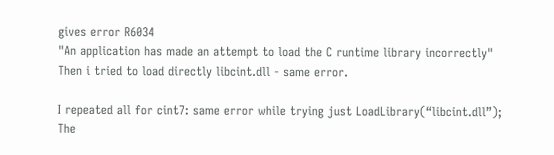gives error R6034
"An application has made an attempt to load the C runtime library incorrectly"
Then i tried to load directly libcint.dll - same error.

I repeated all for cint7: same error while trying just LoadLibrary(“libcint.dll”);
The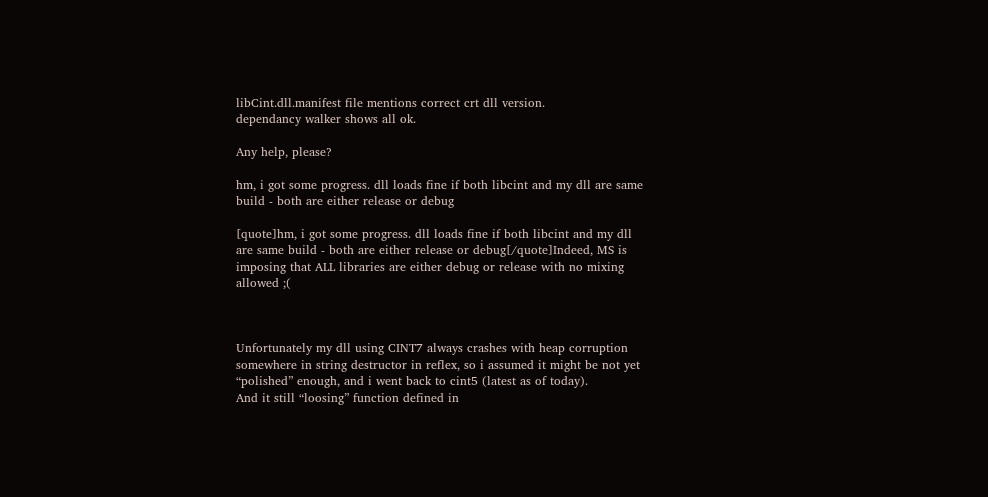libCint.dll.manifest file mentions correct crt dll version.
dependancy walker shows all ok.

Any help, please?

hm, i got some progress. dll loads fine if both libcint and my dll are same build - both are either release or debug

[quote]hm, i got some progress. dll loads fine if both libcint and my dll are same build - both are either release or debug[/quote]Indeed, MS is imposing that ALL libraries are either debug or release with no mixing allowed ;(



Unfortunately my dll using CINT7 always crashes with heap corruption somewhere in string destructor in reflex, so i assumed it might be not yet “polished” enough, and i went back to cint5 (latest as of today).
And it still “loosing” function defined in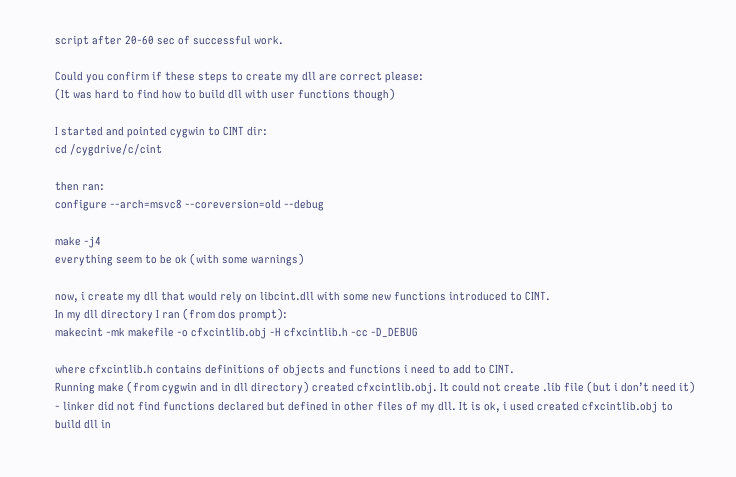script after 20-60 sec of successful work.

Could you confirm if these steps to create my dll are correct please:
(It was hard to find how to build dll with user functions though)

I started and pointed cygwin to CINT dir:
cd /cygdrive/c/cint

then ran:
configure --arch=msvc8 --coreversion=old --debug

make -j4
everything seem to be ok (with some warnings)

now, i create my dll that would rely on libcint.dll with some new functions introduced to CINT.
In my dll directory I ran (from dos prompt):
makecint -mk makefile -o cfxcintlib.obj -H cfxcintlib.h -cc -D_DEBUG

where cfxcintlib.h contains definitions of objects and functions i need to add to CINT.
Running make (from cygwin and in dll directory) created cfxcintlib.obj. It could not create .lib file (but i don’t need it) - linker did not find functions declared but defined in other files of my dll. It is ok, i used created cfxcintlib.obj to build dll in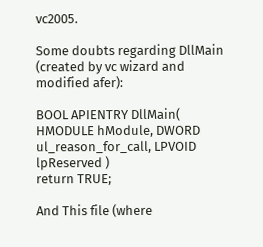vc2005.

Some doubts regarding DllMain (created by vc wizard and modified afer):

BOOL APIENTRY DllMain( HMODULE hModule, DWORD ul_reason_for_call, LPVOID lpReserved )
return TRUE;

And This file (where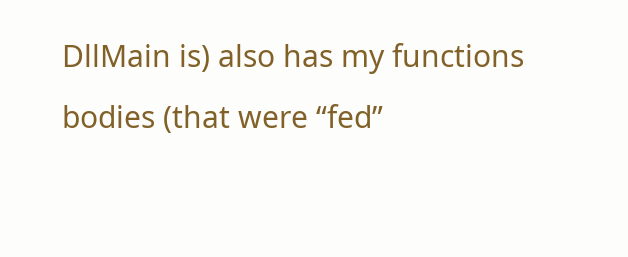DllMain is) also has my functions bodies (that were “fed”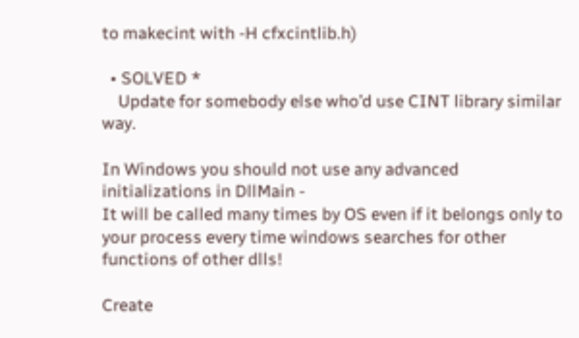to makecint with -H cfxcintlib.h)

  • SOLVED *
    Update for somebody else who’d use CINT library similar way.

In Windows you should not use any advanced initializations in DllMain -
It will be called many times by OS even if it belongs only to your process every time windows searches for other functions of other dlls!

Create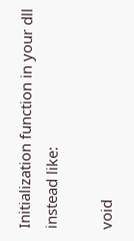Initialization function in your dll instead like:

void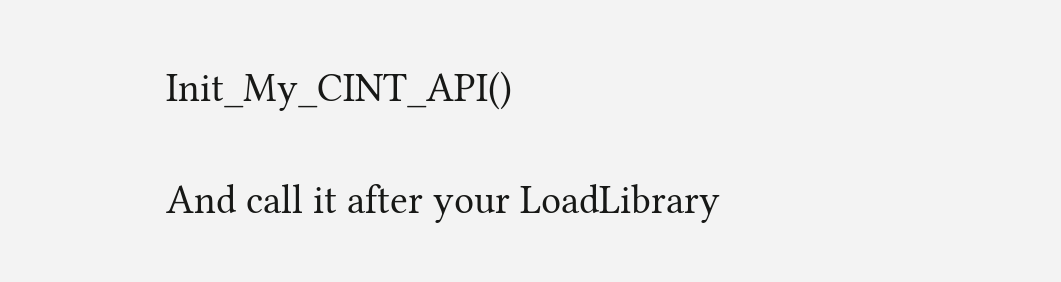Init_My_CINT_API()

And call it after your LoadLibrary